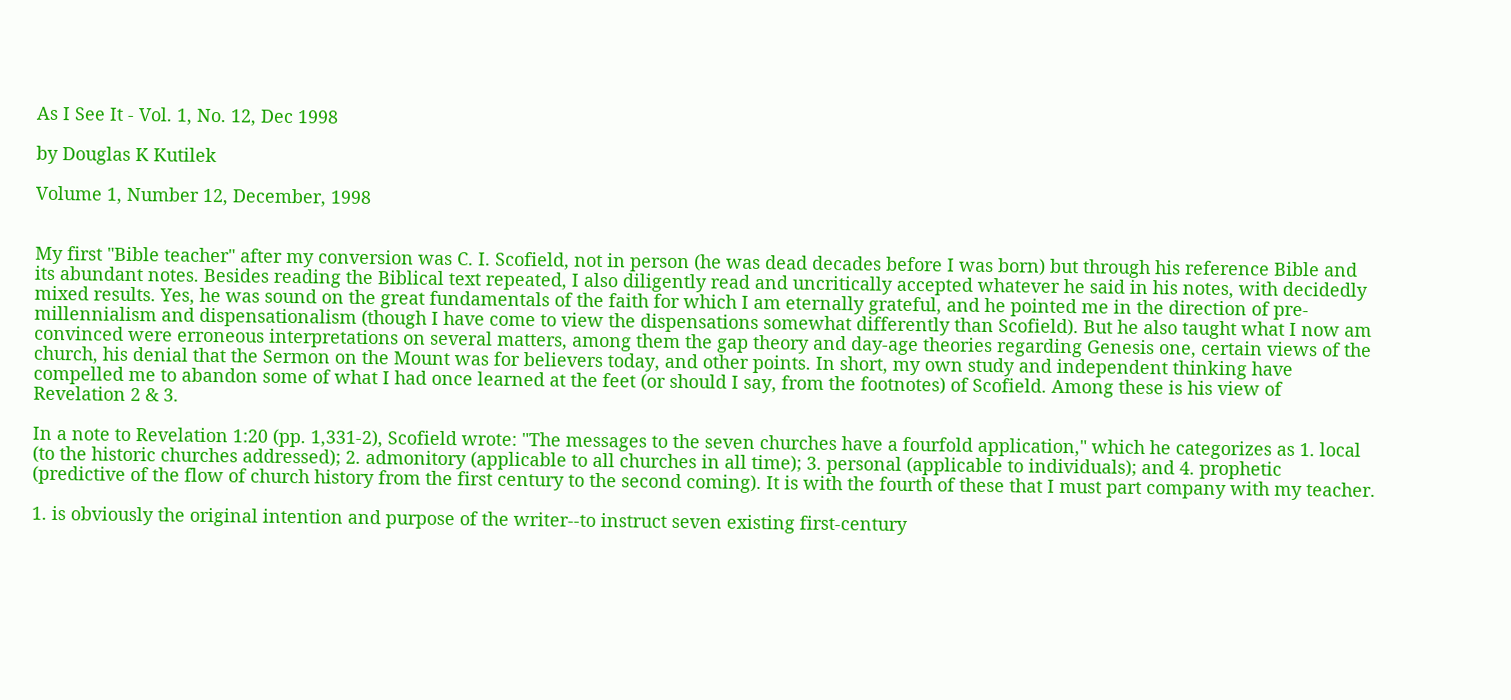As I See It - Vol. 1, No. 12, Dec 1998

by Douglas K Kutilek

Volume 1, Number 12, December, 1998


My first "Bible teacher" after my conversion was C. I. Scofield, not in person (he was dead decades before I was born) but through his reference Bible and its abundant notes. Besides reading the Biblical text repeated, I also diligently read and uncritically accepted whatever he said in his notes, with decidedly mixed results. Yes, he was sound on the great fundamentals of the faith for which I am eternally grateful, and he pointed me in the direction of pre- millennialism and dispensationalism (though I have come to view the dispensations somewhat differently than Scofield). But he also taught what I now am convinced were erroneous interpretations on several matters, among them the gap theory and day-age theories regarding Genesis one, certain views of the church, his denial that the Sermon on the Mount was for believers today, and other points. In short, my own study and independent thinking have compelled me to abandon some of what I had once learned at the feet (or should I say, from the footnotes) of Scofield. Among these is his view of Revelation 2 & 3.

In a note to Revelation 1:20 (pp. 1,331-2), Scofield wrote: "The messages to the seven churches have a fourfold application," which he categorizes as 1. local (to the historic churches addressed); 2. admonitory (applicable to all churches in all time); 3. personal (applicable to individuals); and 4. prophetic (predictive of the flow of church history from the first century to the second coming). It is with the fourth of these that I must part company with my teacher.

1. is obviously the original intention and purpose of the writer--to instruct seven existing first-century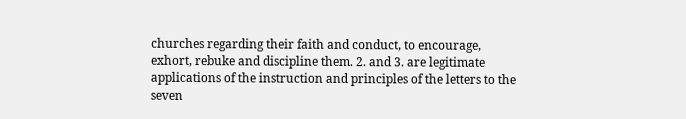churches regarding their faith and conduct, to encourage, exhort, rebuke and discipline them. 2. and 3. are legitimate applications of the instruction and principles of the letters to the seven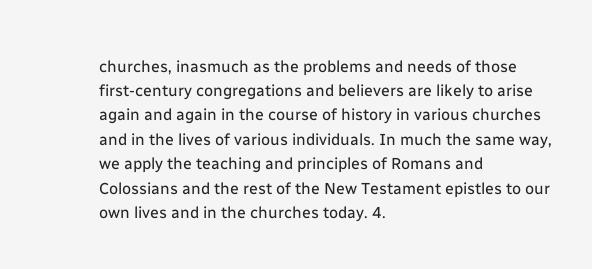churches, inasmuch as the problems and needs of those first-century congregations and believers are likely to arise again and again in the course of history in various churches and in the lives of various individuals. In much the same way, we apply the teaching and principles of Romans and Colossians and the rest of the New Testament epistles to our own lives and in the churches today. 4.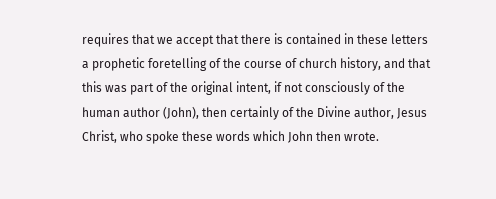requires that we accept that there is contained in these letters a prophetic foretelling of the course of church history, and that this was part of the original intent, if not consciously of the human author (John), then certainly of the Divine author, Jesus Christ, who spoke these words which John then wrote.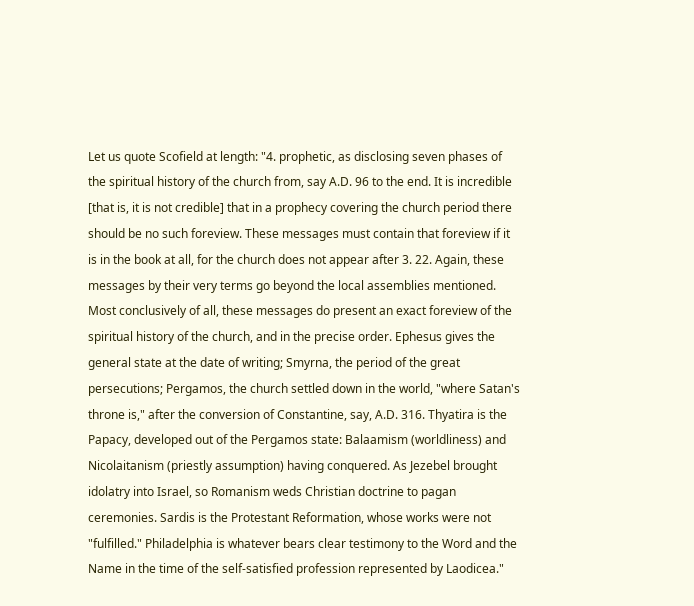Let us quote Scofield at length: "4. prophetic, as disclosing seven phases of the spiritual history of the church from, say A.D. 96 to the end. It is incredible [that is, it is not credible] that in a prophecy covering the church period there should be no such foreview. These messages must contain that foreview if it is in the book at all, for the church does not appear after 3. 22. Again, these messages by their very terms go beyond the local assemblies mentioned. Most conclusively of all, these messages do present an exact foreview of the spiritual history of the church, and in the precise order. Ephesus gives the general state at the date of writing; Smyrna, the period of the great persecutions; Pergamos, the church settled down in the world, "where Satan's throne is," after the conversion of Constantine, say, A.D. 316. Thyatira is the Papacy, developed out of the Pergamos state: Balaamism (worldliness) and Nicolaitanism (priestly assumption) having conquered. As Jezebel brought idolatry into Israel, so Romanism weds Christian doctrine to pagan ceremonies. Sardis is the Protestant Reformation, whose works were not "fulfilled." Philadelphia is whatever bears clear testimony to the Word and the Name in the time of the self-satisfied profession represented by Laodicea."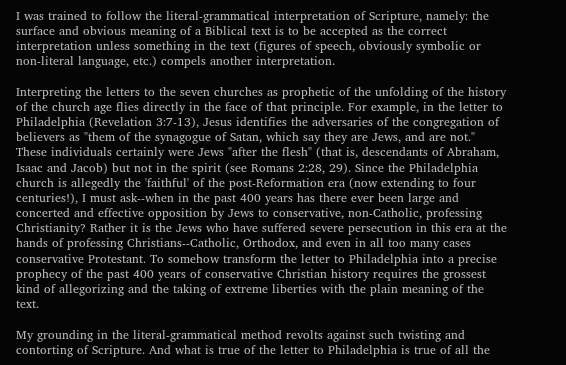I was trained to follow the literal-grammatical interpretation of Scripture, namely: the surface and obvious meaning of a Biblical text is to be accepted as the correct interpretation unless something in the text (figures of speech, obviously symbolic or non-literal language, etc.) compels another interpretation.

Interpreting the letters to the seven churches as prophetic of the unfolding of the history of the church age flies directly in the face of that principle. For example, in the letter to Philadelphia (Revelation 3:7-13), Jesus identifies the adversaries of the congregation of believers as "them of the synagogue of Satan, which say they are Jews, and are not." These individuals certainly were Jews "after the flesh" (that is, descendants of Abraham, Isaac and Jacob) but not in the spirit (see Romans 2:28, 29). Since the Philadelphia church is allegedly the 'faithful' of the post-Reformation era (now extending to four centuries!), I must ask--when in the past 400 years has there ever been large and concerted and effective opposition by Jews to conservative, non-Catholic, professing Christianity? Rather it is the Jews who have suffered severe persecution in this era at the hands of professing Christians--Catholic, Orthodox, and even in all too many cases conservative Protestant. To somehow transform the letter to Philadelphia into a precise prophecy of the past 400 years of conservative Christian history requires the grossest kind of allegorizing and the taking of extreme liberties with the plain meaning of the text.

My grounding in the literal-grammatical method revolts against such twisting and contorting of Scripture. And what is true of the letter to Philadelphia is true of all the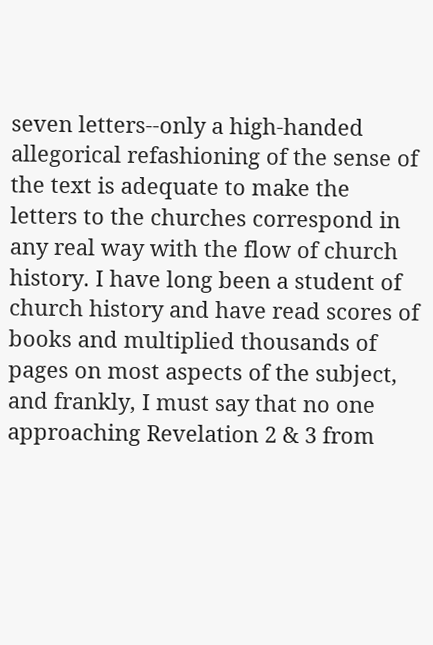seven letters--only a high-handed allegorical refashioning of the sense of the text is adequate to make the letters to the churches correspond in any real way with the flow of church history. I have long been a student of church history and have read scores of books and multiplied thousands of pages on most aspects of the subject, and frankly, I must say that no one approaching Revelation 2 & 3 from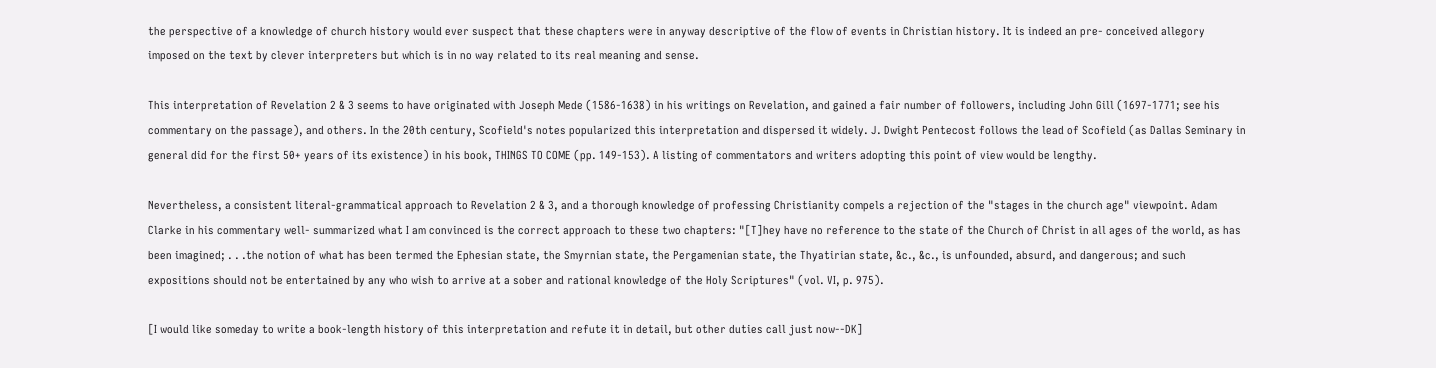the perspective of a knowledge of church history would ever suspect that these chapters were in anyway descriptive of the flow of events in Christian history. It is indeed an pre- conceived allegory imposed on the text by clever interpreters but which is in no way related to its real meaning and sense.

This interpretation of Revelation 2 & 3 seems to have originated with Joseph Mede (1586-1638) in his writings on Revelation, and gained a fair number of followers, including John Gill (1697-1771; see his commentary on the passage), and others. In the 20th century, Scofield's notes popularized this interpretation and dispersed it widely. J. Dwight Pentecost follows the lead of Scofield (as Dallas Seminary in general did for the first 50+ years of its existence) in his book, THINGS TO COME (pp. 149-153). A listing of commentators and writers adopting this point of view would be lengthy.

Nevertheless, a consistent literal-grammatical approach to Revelation 2 & 3, and a thorough knowledge of professing Christianity compels a rejection of the "stages in the church age" viewpoint. Adam Clarke in his commentary well- summarized what I am convinced is the correct approach to these two chapters: "[T]hey have no reference to the state of the Church of Christ in all ages of the world, as has been imagined; . . .the notion of what has been termed the Ephesian state, the Smyrnian state, the Pergamenian state, the Thyatirian state, &c., &c., is unfounded, absurd, and dangerous; and such expositions should not be entertained by any who wish to arrive at a sober and rational knowledge of the Holy Scriptures" (vol. VI, p. 975).

[I would like someday to write a book-length history of this interpretation and refute it in detail, but other duties call just now--DK]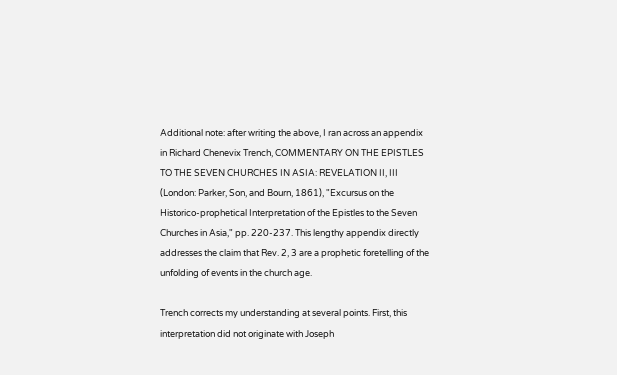Additional note: after writing the above, I ran across an appendix in Richard Chenevix Trench, COMMENTARY ON THE EPISTLES TO THE SEVEN CHURCHES IN ASIA: REVELATION II, III (London: Parker, Son, and Bourn, 1861), "Excursus on the Historico-prophetical Interpretation of the Epistles to the Seven Churches in Asia," pp. 220-237. This lengthy appendix directly addresses the claim that Rev. 2, 3 are a prophetic foretelling of the unfolding of events in the church age.

Trench corrects my understanding at several points. First, this interpretation did not originate with Joseph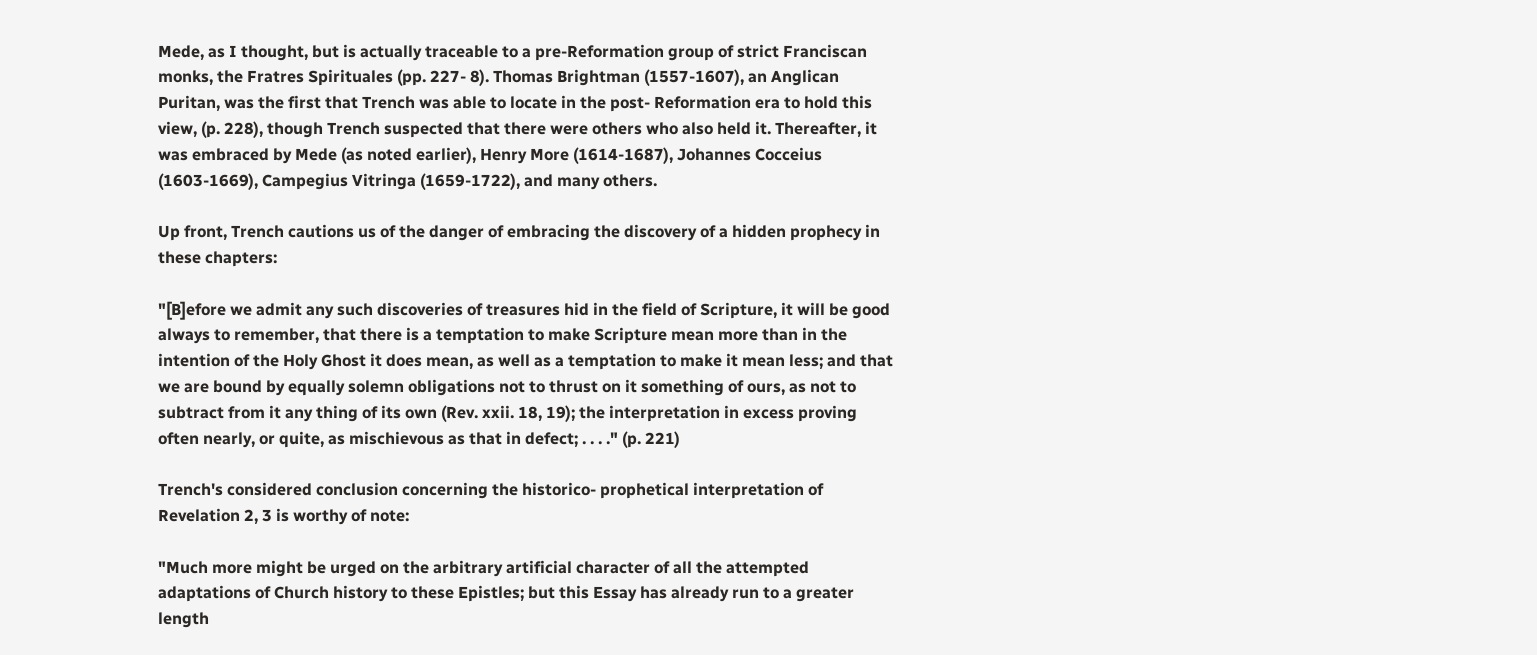Mede, as I thought, but is actually traceable to a pre-Reformation group of strict Franciscan monks, the Fratres Spirituales (pp. 227- 8). Thomas Brightman (1557-1607), an Anglican Puritan, was the first that Trench was able to locate in the post- Reformation era to hold this view, (p. 228), though Trench suspected that there were others who also held it. Thereafter, it was embraced by Mede (as noted earlier), Henry More (1614-1687), Johannes Cocceius (1603-1669), Campegius Vitringa (1659-1722), and many others.

Up front, Trench cautions us of the danger of embracing the discovery of a hidden prophecy in these chapters:

"[B]efore we admit any such discoveries of treasures hid in the field of Scripture, it will be good always to remember, that there is a temptation to make Scripture mean more than in the intention of the Holy Ghost it does mean, as well as a temptation to make it mean less; and that we are bound by equally solemn obligations not to thrust on it something of ours, as not to subtract from it any thing of its own (Rev. xxii. 18, 19); the interpretation in excess proving often nearly, or quite, as mischievous as that in defect; . . . ." (p. 221)

Trench's considered conclusion concerning the historico- prophetical interpretation of Revelation 2, 3 is worthy of note:

"Much more might be urged on the arbitrary artificial character of all the attempted adaptations of Church history to these Epistles; but this Essay has already run to a greater length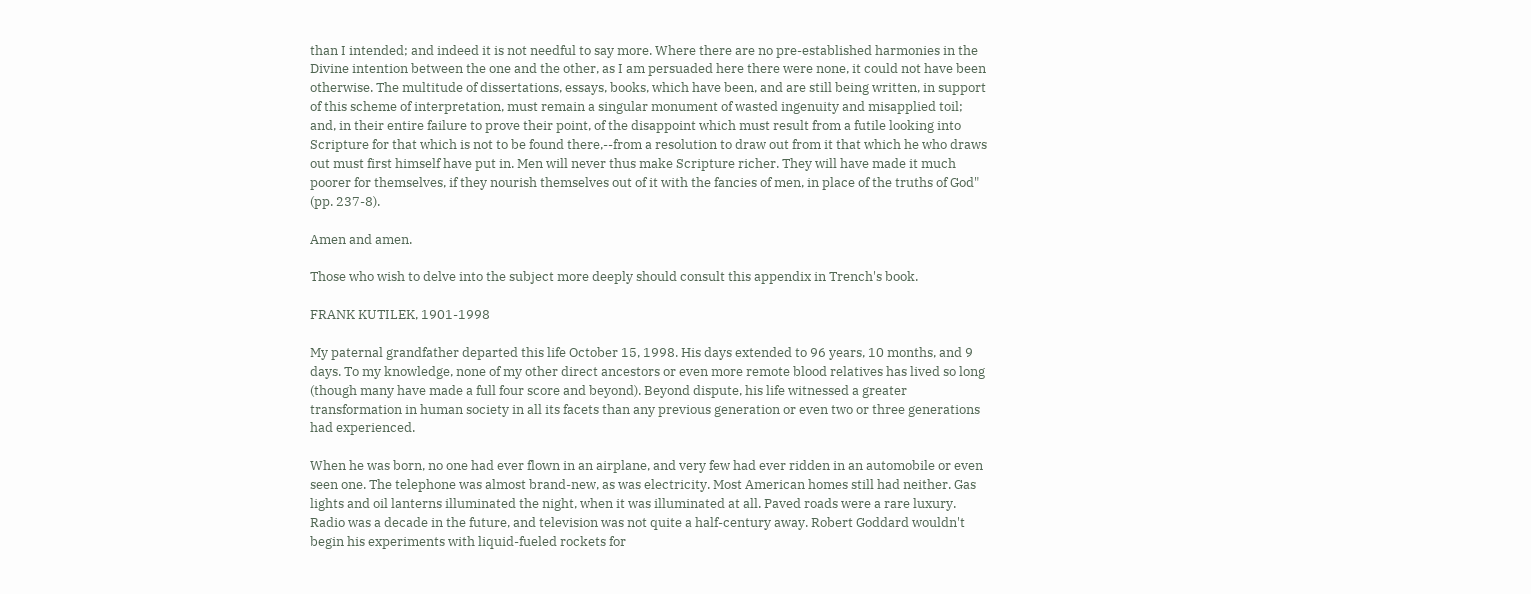than I intended; and indeed it is not needful to say more. Where there are no pre-established harmonies in the Divine intention between the one and the other, as I am persuaded here there were none, it could not have been otherwise. The multitude of dissertations, essays, books, which have been, and are still being written, in support of this scheme of interpretation, must remain a singular monument of wasted ingenuity and misapplied toil; and, in their entire failure to prove their point, of the disappoint which must result from a futile looking into Scripture for that which is not to be found there,--from a resolution to draw out from it that which he who draws out must first himself have put in. Men will never thus make Scripture richer. They will have made it much poorer for themselves, if they nourish themselves out of it with the fancies of men, in place of the truths of God" (pp. 237-8).

Amen and amen.

Those who wish to delve into the subject more deeply should consult this appendix in Trench's book.

FRANK KUTILEK, 1901-1998

My paternal grandfather departed this life October 15, 1998. His days extended to 96 years, 10 months, and 9 days. To my knowledge, none of my other direct ancestors or even more remote blood relatives has lived so long (though many have made a full four score and beyond). Beyond dispute, his life witnessed a greater transformation in human society in all its facets than any previous generation or even two or three generations had experienced.

When he was born, no one had ever flown in an airplane, and very few had ever ridden in an automobile or even seen one. The telephone was almost brand-new, as was electricity. Most American homes still had neither. Gas lights and oil lanterns illuminated the night, when it was illuminated at all. Paved roads were a rare luxury. Radio was a decade in the future, and television was not quite a half-century away. Robert Goddard wouldn't begin his experiments with liquid-fueled rockets for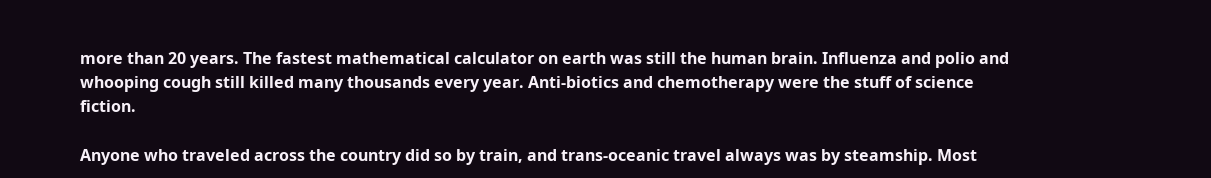more than 20 years. The fastest mathematical calculator on earth was still the human brain. Influenza and polio and whooping cough still killed many thousands every year. Anti-biotics and chemotherapy were the stuff of science fiction.

Anyone who traveled across the country did so by train, and trans-oceanic travel always was by steamship. Most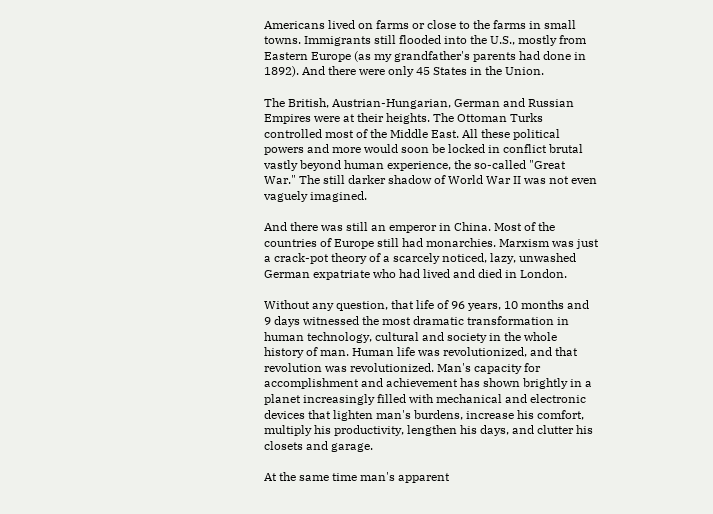Americans lived on farms or close to the farms in small towns. Immigrants still flooded into the U.S., mostly from Eastern Europe (as my grandfather's parents had done in 1892). And there were only 45 States in the Union.

The British, Austrian-Hungarian, German and Russian Empires were at their heights. The Ottoman Turks controlled most of the Middle East. All these political powers and more would soon be locked in conflict brutal vastly beyond human experience, the so-called "Great War." The still darker shadow of World War II was not even vaguely imagined.

And there was still an emperor in China. Most of the countries of Europe still had monarchies. Marxism was just a crack-pot theory of a scarcely noticed, lazy, unwashed German expatriate who had lived and died in London.

Without any question, that life of 96 years, 10 months and 9 days witnessed the most dramatic transformation in human technology, cultural and society in the whole history of man. Human life was revolutionized, and that revolution was revolutionized. Man's capacity for accomplishment and achievement has shown brightly in a planet increasingly filled with mechanical and electronic devices that lighten man's burdens, increase his comfort, multiply his productivity, lengthen his days, and clutter his closets and garage.

At the same time man's apparent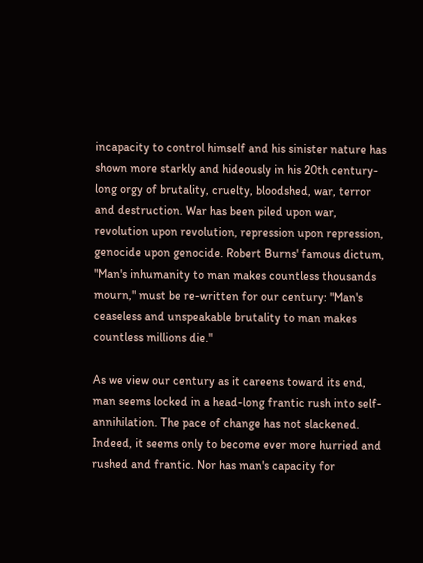incapacity to control himself and his sinister nature has shown more starkly and hideously in his 20th century-long orgy of brutality, cruelty, bloodshed, war, terror and destruction. War has been piled upon war, revolution upon revolution, repression upon repression, genocide upon genocide. Robert Burns' famous dictum, "Man's inhumanity to man makes countless thousands mourn," must be re-written for our century: "Man's ceaseless and unspeakable brutality to man makes countless millions die."

As we view our century as it careens toward its end, man seems locked in a head-long frantic rush into self- annihilation. The pace of change has not slackened. Indeed, it seems only to become ever more hurried and rushed and frantic. Nor has man's capacity for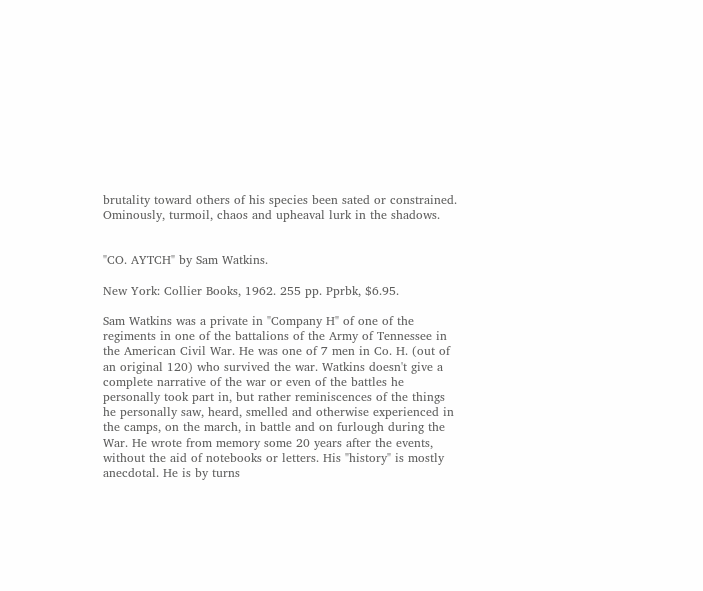brutality toward others of his species been sated or constrained. Ominously, turmoil, chaos and upheaval lurk in the shadows.


"CO. AYTCH" by Sam Watkins.

New York: Collier Books, 1962. 255 pp. Pprbk, $6.95.

Sam Watkins was a private in "Company H" of one of the regiments in one of the battalions of the Army of Tennessee in the American Civil War. He was one of 7 men in Co. H. (out of an original 120) who survived the war. Watkins doesn't give a complete narrative of the war or even of the battles he personally took part in, but rather reminiscences of the things he personally saw, heard, smelled and otherwise experienced in the camps, on the march, in battle and on furlough during the War. He wrote from memory some 20 years after the events, without the aid of notebooks or letters. His "history" is mostly anecdotal. He is by turns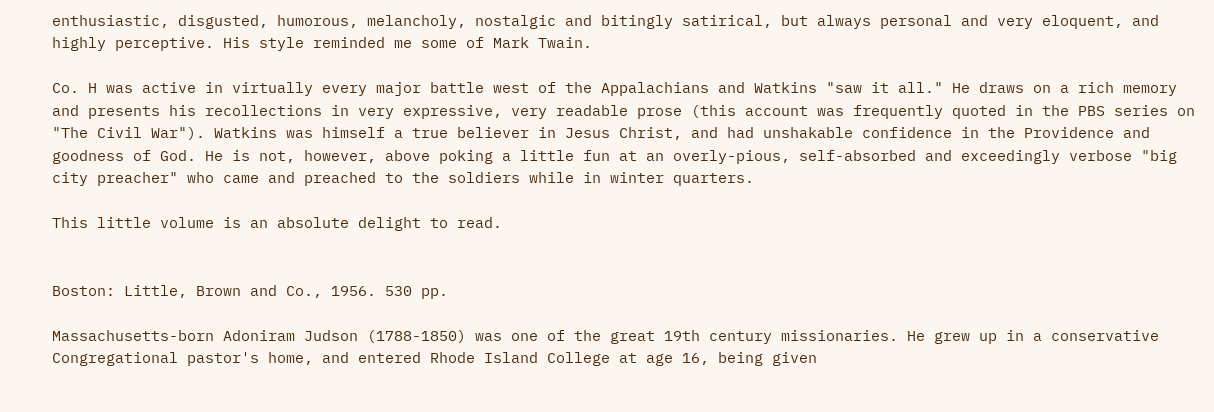enthusiastic, disgusted, humorous, melancholy, nostalgic and bitingly satirical, but always personal and very eloquent, and highly perceptive. His style reminded me some of Mark Twain.

Co. H was active in virtually every major battle west of the Appalachians and Watkins "saw it all." He draws on a rich memory and presents his recollections in very expressive, very readable prose (this account was frequently quoted in the PBS series on "The Civil War"). Watkins was himself a true believer in Jesus Christ, and had unshakable confidence in the Providence and goodness of God. He is not, however, above poking a little fun at an overly-pious, self-absorbed and exceedingly verbose "big city preacher" who came and preached to the soldiers while in winter quarters.

This little volume is an absolute delight to read.


Boston: Little, Brown and Co., 1956. 530 pp.

Massachusetts-born Adoniram Judson (1788-1850) was one of the great 19th century missionaries. He grew up in a conservative Congregational pastor's home, and entered Rhode Island College at age 16, being given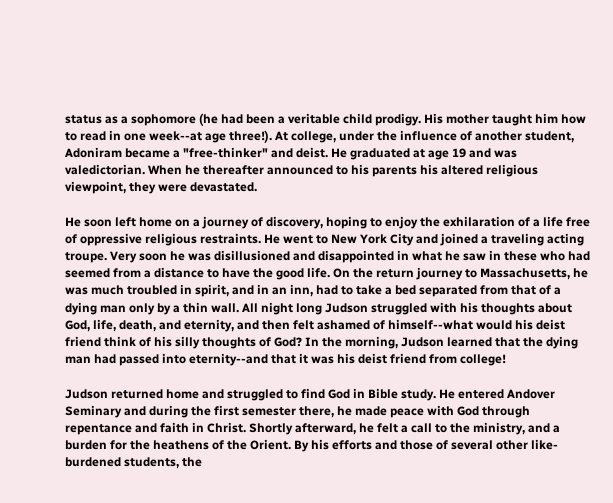status as a sophomore (he had been a veritable child prodigy. His mother taught him how to read in one week--at age three!). At college, under the influence of another student, Adoniram became a "free-thinker" and deist. He graduated at age 19 and was valedictorian. When he thereafter announced to his parents his altered religious viewpoint, they were devastated.

He soon left home on a journey of discovery, hoping to enjoy the exhilaration of a life free of oppressive religious restraints. He went to New York City and joined a traveling acting troupe. Very soon he was disillusioned and disappointed in what he saw in these who had seemed from a distance to have the good life. On the return journey to Massachusetts, he was much troubled in spirit, and in an inn, had to take a bed separated from that of a dying man only by a thin wall. All night long Judson struggled with his thoughts about God, life, death, and eternity, and then felt ashamed of himself--what would his deist friend think of his silly thoughts of God? In the morning, Judson learned that the dying man had passed into eternity--and that it was his deist friend from college!

Judson returned home and struggled to find God in Bible study. He entered Andover Seminary and during the first semester there, he made peace with God through repentance and faith in Christ. Shortly afterward, he felt a call to the ministry, and a burden for the heathens of the Orient. By his efforts and those of several other like- burdened students, the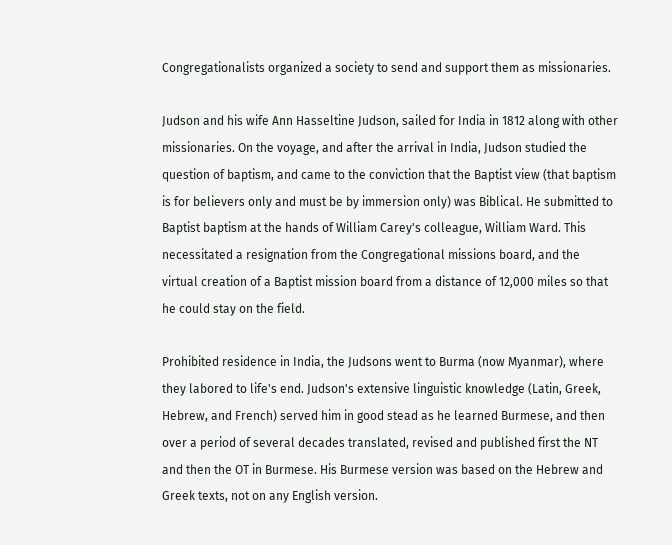Congregationalists organized a society to send and support them as missionaries.

Judson and his wife Ann Hasseltine Judson, sailed for India in 1812 along with other missionaries. On the voyage, and after the arrival in India, Judson studied the question of baptism, and came to the conviction that the Baptist view (that baptism is for believers only and must be by immersion only) was Biblical. He submitted to Baptist baptism at the hands of William Carey's colleague, William Ward. This necessitated a resignation from the Congregational missions board, and the virtual creation of a Baptist mission board from a distance of 12,000 miles so that he could stay on the field.

Prohibited residence in India, the Judsons went to Burma (now Myanmar), where they labored to life's end. Judson's extensive linguistic knowledge (Latin, Greek, Hebrew, and French) served him in good stead as he learned Burmese, and then over a period of several decades translated, revised and published first the NT and then the OT in Burmese. His Burmese version was based on the Hebrew and Greek texts, not on any English version.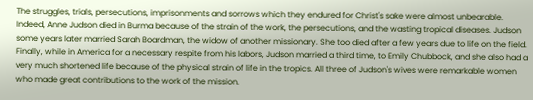The struggles, trials, persecutions, imprisonments and sorrows which they endured for Christ's sake were almost unbearable. Indeed, Anne Judson died in Burma because of the strain of the work, the persecutions, and the wasting tropical diseases. Judson some years later married Sarah Boardman, the widow of another missionary. She too died after a few years due to life on the field. Finally, while in America for a necessary respite from his labors, Judson married a third time, to Emily Chubbock, and she also had a very much shortened life because of the physical strain of life in the tropics. All three of Judson's wives were remarkable women who made great contributions to the work of the mission.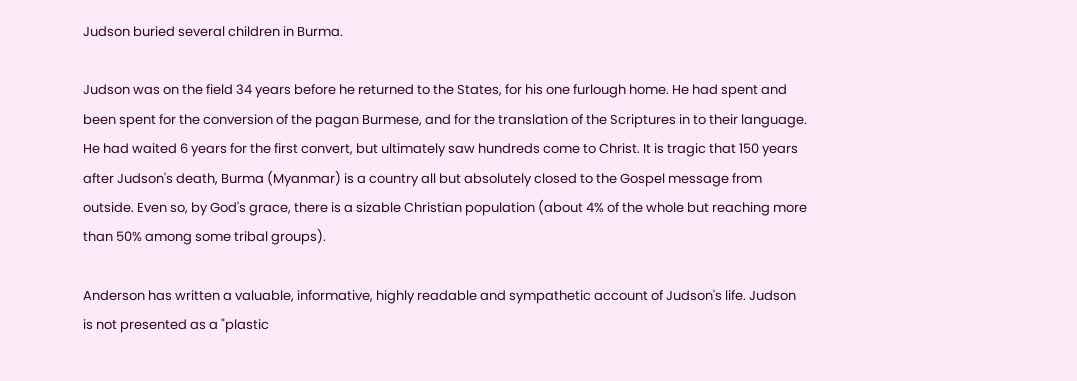Judson buried several children in Burma.

Judson was on the field 34 years before he returned to the States, for his one furlough home. He had spent and been spent for the conversion of the pagan Burmese, and for the translation of the Scriptures in to their language. He had waited 6 years for the first convert, but ultimately saw hundreds come to Christ. It is tragic that 150 years after Judson's death, Burma (Myanmar) is a country all but absolutely closed to the Gospel message from outside. Even so, by God's grace, there is a sizable Christian population (about 4% of the whole but reaching more than 50% among some tribal groups).

Anderson has written a valuable, informative, highly readable and sympathetic account of Judson's life. Judson is not presented as a "plastic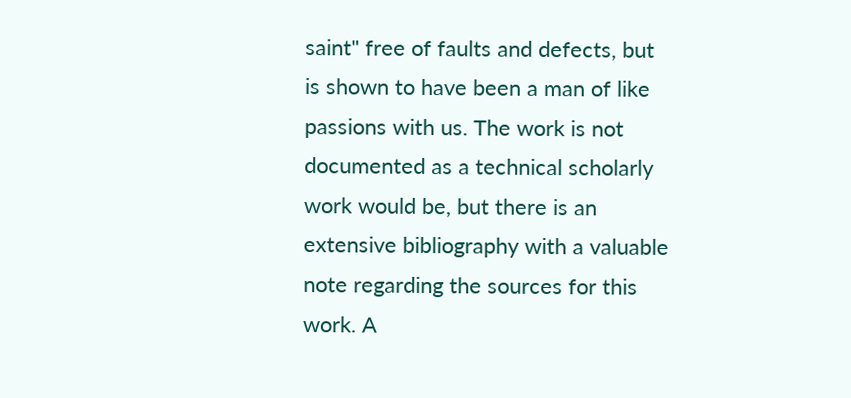saint" free of faults and defects, but is shown to have been a man of like passions with us. The work is not documented as a technical scholarly work would be, but there is an extensive bibliography with a valuable note regarding the sources for this work. A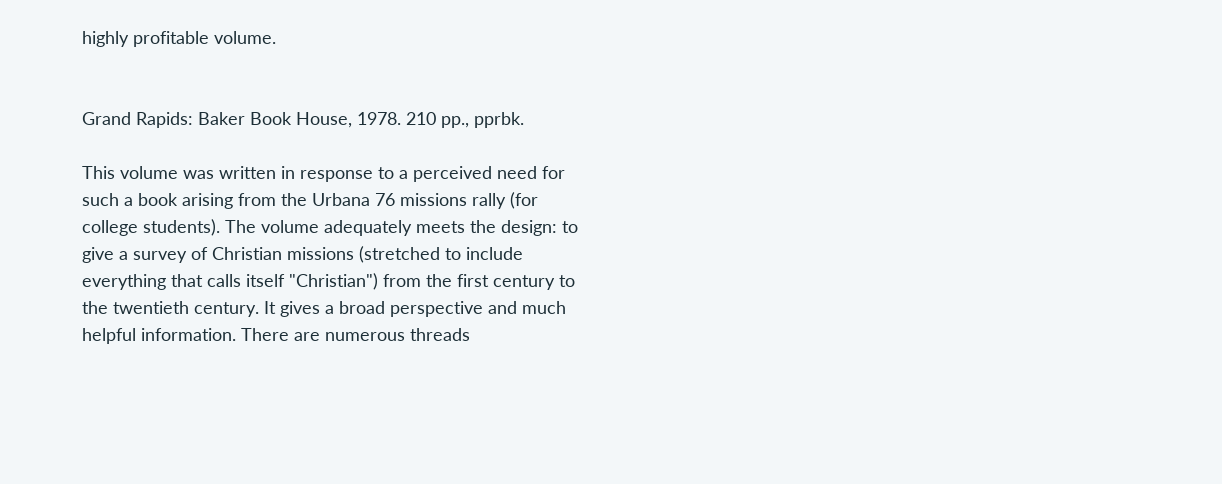highly profitable volume.


Grand Rapids: Baker Book House, 1978. 210 pp., pprbk.

This volume was written in response to a perceived need for such a book arising from the Urbana 76 missions rally (for college students). The volume adequately meets the design: to give a survey of Christian missions (stretched to include everything that calls itself "Christian") from the first century to the twentieth century. It gives a broad perspective and much helpful information. There are numerous threads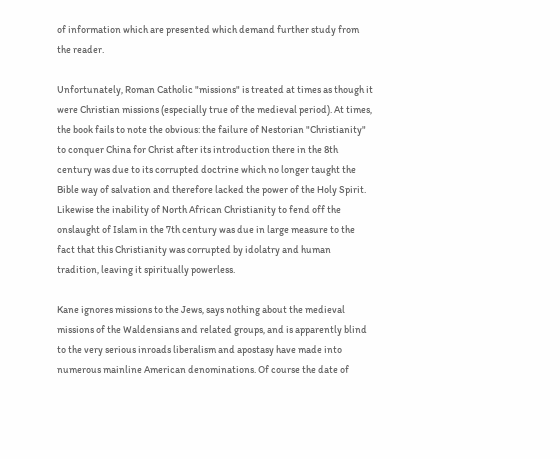of information which are presented which demand further study from the reader.

Unfortunately, Roman Catholic "missions" is treated at times as though it were Christian missions (especially true of the medieval period). At times, the book fails to note the obvious: the failure of Nestorian "Christianity" to conquer China for Christ after its introduction there in the 8th century was due to its corrupted doctrine which no longer taught the Bible way of salvation and therefore lacked the power of the Holy Spirit. Likewise the inability of North African Christianity to fend off the onslaught of Islam in the 7th century was due in large measure to the fact that this Christianity was corrupted by idolatry and human tradition, leaving it spiritually powerless.

Kane ignores missions to the Jews, says nothing about the medieval missions of the Waldensians and related groups, and is apparently blind to the very serious inroads liberalism and apostasy have made into numerous mainline American denominations. Of course the date of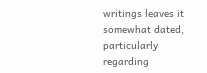writings leaves it somewhat dated, particularly regarding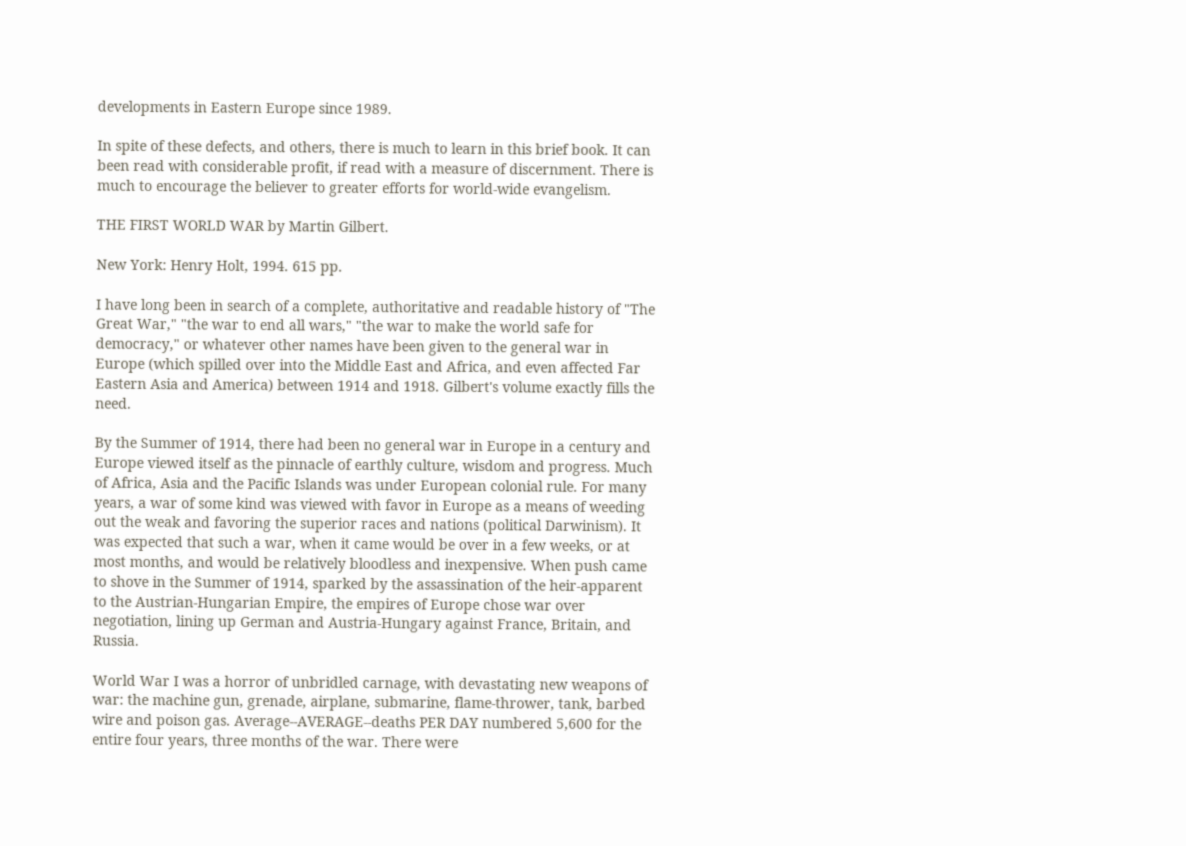developments in Eastern Europe since 1989.

In spite of these defects, and others, there is much to learn in this brief book. It can been read with considerable profit, if read with a measure of discernment. There is much to encourage the believer to greater efforts for world-wide evangelism.

THE FIRST WORLD WAR by Martin Gilbert.

New York: Henry Holt, 1994. 615 pp.

I have long been in search of a complete, authoritative and readable history of "The Great War," "the war to end all wars," "the war to make the world safe for democracy," or whatever other names have been given to the general war in Europe (which spilled over into the Middle East and Africa, and even affected Far Eastern Asia and America) between 1914 and 1918. Gilbert's volume exactly fills the need.

By the Summer of 1914, there had been no general war in Europe in a century and Europe viewed itself as the pinnacle of earthly culture, wisdom and progress. Much of Africa, Asia and the Pacific Islands was under European colonial rule. For many years, a war of some kind was viewed with favor in Europe as a means of weeding out the weak and favoring the superior races and nations (political Darwinism). It was expected that such a war, when it came would be over in a few weeks, or at most months, and would be relatively bloodless and inexpensive. When push came to shove in the Summer of 1914, sparked by the assassination of the heir-apparent to the Austrian-Hungarian Empire, the empires of Europe chose war over negotiation, lining up German and Austria-Hungary against France, Britain, and Russia.

World War I was a horror of unbridled carnage, with devastating new weapons of war: the machine gun, grenade, airplane, submarine, flame-thrower, tank, barbed wire and poison gas. Average--AVERAGE--deaths PER DAY numbered 5,600 for the entire four years, three months of the war. There were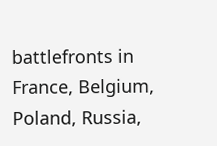battlefronts in France, Belgium, Poland, Russia,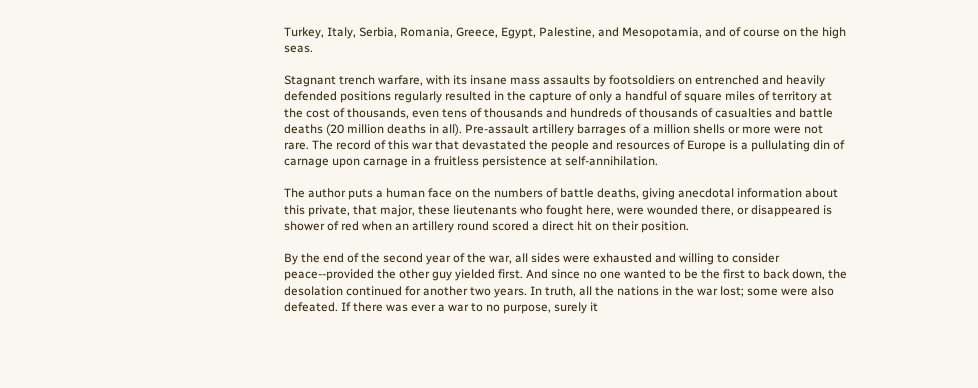Turkey, Italy, Serbia, Romania, Greece, Egypt, Palestine, and Mesopotamia, and of course on the high seas.

Stagnant trench warfare, with its insane mass assaults by footsoldiers on entrenched and heavily defended positions regularly resulted in the capture of only a handful of square miles of territory at the cost of thousands, even tens of thousands and hundreds of thousands of casualties and battle deaths (20 million deaths in all). Pre-assault artillery barrages of a million shells or more were not rare. The record of this war that devastated the people and resources of Europe is a pullulating din of carnage upon carnage in a fruitless persistence at self-annihilation.

The author puts a human face on the numbers of battle deaths, giving anecdotal information about this private, that major, these lieutenants who fought here, were wounded there, or disappeared is shower of red when an artillery round scored a direct hit on their position.

By the end of the second year of the war, all sides were exhausted and willing to consider peace--provided the other guy yielded first. And since no one wanted to be the first to back down, the desolation continued for another two years. In truth, all the nations in the war lost; some were also defeated. If there was ever a war to no purpose, surely it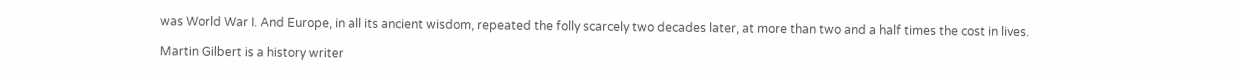was World War I. And Europe, in all its ancient wisdom, repeated the folly scarcely two decades later, at more than two and a half times the cost in lives.

Martin Gilbert is a history writer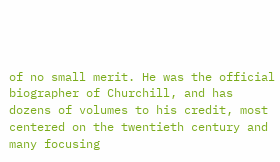of no small merit. He was the official biographer of Churchill, and has dozens of volumes to his credit, most centered on the twentieth century and many focusing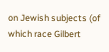on Jewish subjects (of which race Gilbert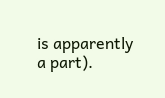is apparently a part).